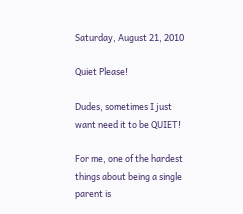Saturday, August 21, 2010

Quiet Please!

Dudes, sometimes I just want need it to be QUIET!

For me, one of the hardest things about being a single parent is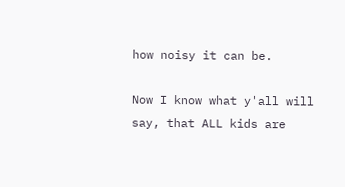how noisy it can be.

Now I know what y'all will say, that ALL kids are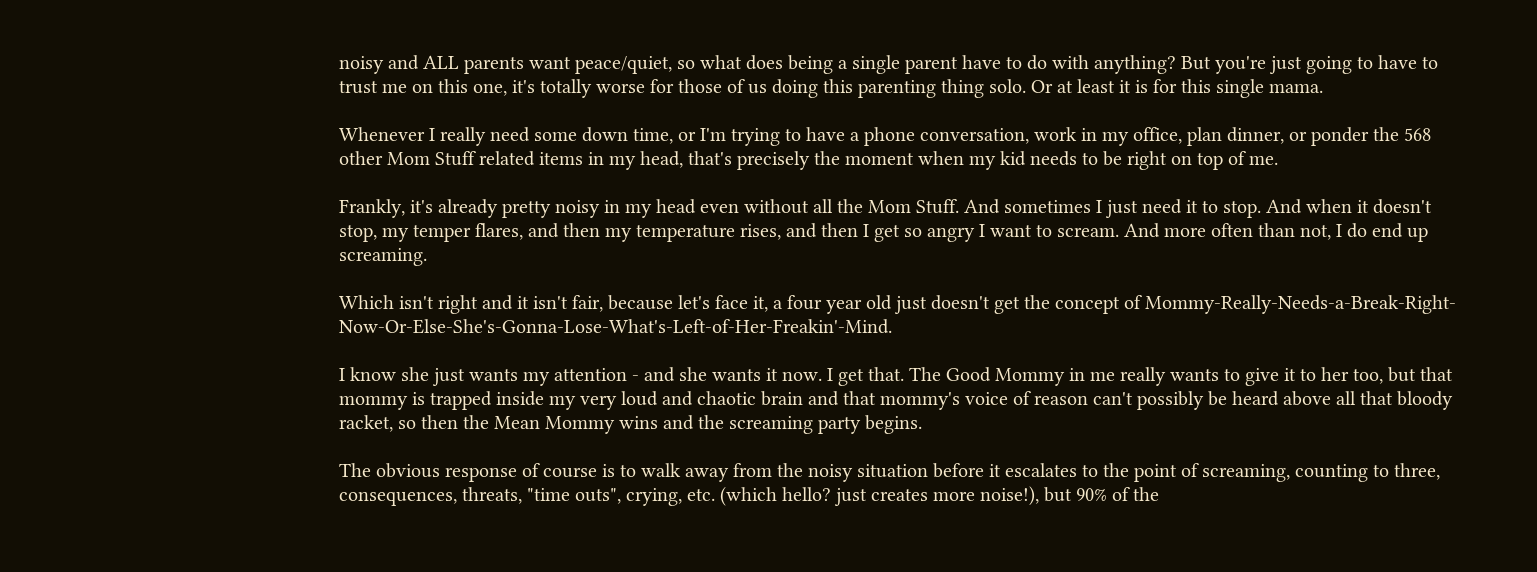noisy and ALL parents want peace/quiet, so what does being a single parent have to do with anything? But you're just going to have to trust me on this one, it's totally worse for those of us doing this parenting thing solo. Or at least it is for this single mama.

Whenever I really need some down time, or I'm trying to have a phone conversation, work in my office, plan dinner, or ponder the 568 other Mom Stuff related items in my head, that's precisely the moment when my kid needs to be right on top of me.

Frankly, it's already pretty noisy in my head even without all the Mom Stuff. And sometimes I just need it to stop. And when it doesn't stop, my temper flares, and then my temperature rises, and then I get so angry I want to scream. And more often than not, I do end up screaming.

Which isn't right and it isn't fair, because let's face it, a four year old just doesn't get the concept of Mommy-Really-Needs-a-Break-Right-Now-Or-Else-She's-Gonna-Lose-What's-Left-of-Her-Freakin'-Mind.

I know she just wants my attention - and she wants it now. I get that. The Good Mommy in me really wants to give it to her too, but that mommy is trapped inside my very loud and chaotic brain and that mommy's voice of reason can't possibly be heard above all that bloody racket, so then the Mean Mommy wins and the screaming party begins.

The obvious response of course is to walk away from the noisy situation before it escalates to the point of screaming, counting to three, consequences, threats, "time outs", crying, etc. (which hello? just creates more noise!), but 90% of the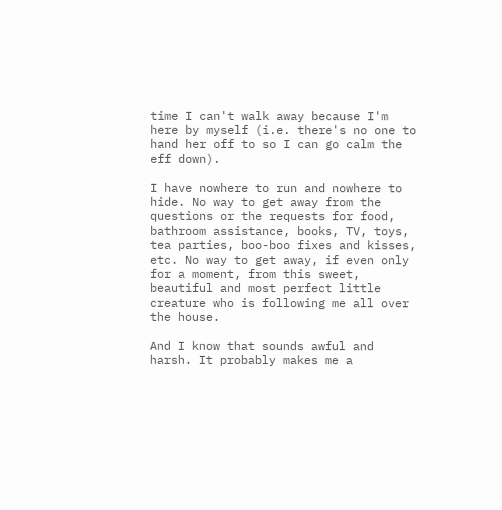time I can't walk away because I'm here by myself (i.e. there's no one to hand her off to so I can go calm the eff down).

I have nowhere to run and nowhere to hide. No way to get away from the questions or the requests for food, bathroom assistance, books, TV, toys, tea parties, boo-boo fixes and kisses, etc. No way to get away, if even only for a moment, from this sweet, beautiful and most perfect little creature who is following me all over the house.

And I know that sounds awful and harsh. It probably makes me a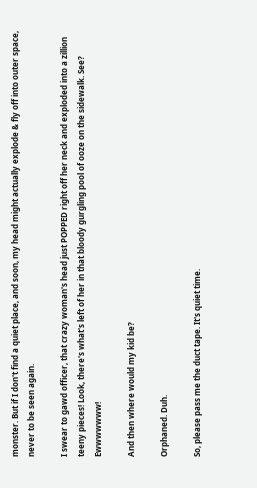monster. But if I don't find a quiet place, and soon, my head might actually explode & fly off into outer space, never to be seen again.

I swear to gawd officer, that crazy woman's head just POPPED right off her neck and exploded into a zillion teeny pieces! Look, there's what's left of her in that bloody gurgling pool of ooze on the sidewalk. See? Ewwwwwww!

And then where would my kid be?

Orphaned. Duh.

So, please pass me the duct tape. It's quiet time.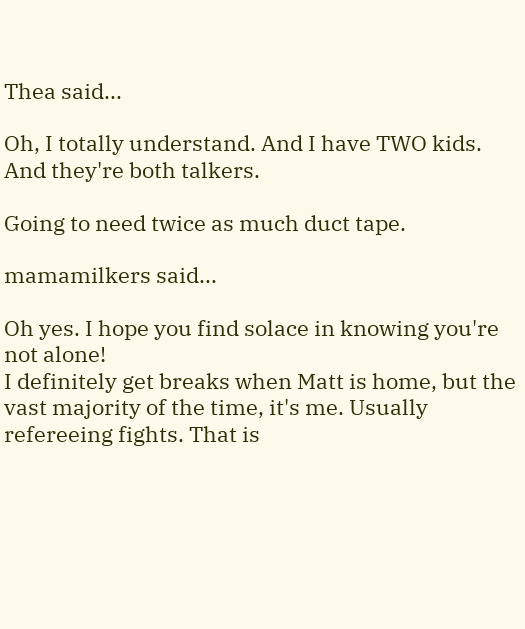Thea said...

Oh, I totally understand. And I have TWO kids. And they're both talkers.

Going to need twice as much duct tape.

mamamilkers said...

Oh yes. I hope you find solace in knowing you're not alone!
I definitely get breaks when Matt is home, but the vast majority of the time, it's me. Usually refereeing fights. That is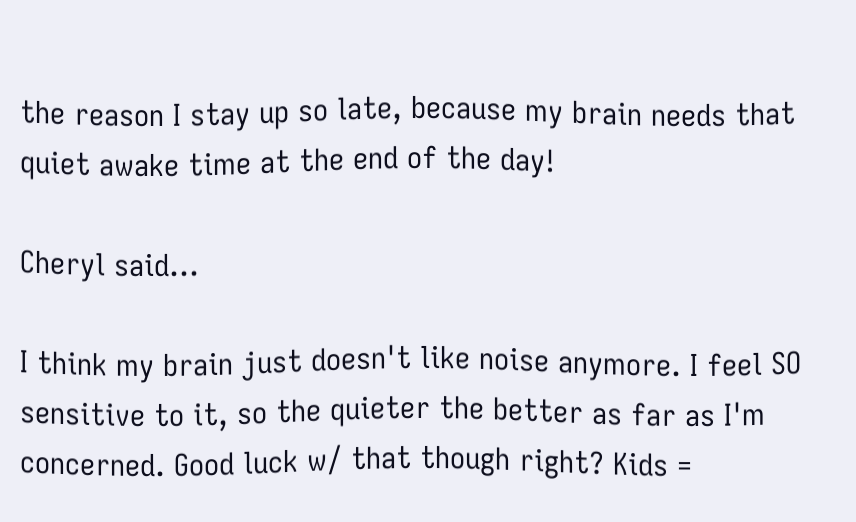the reason I stay up so late, because my brain needs that quiet awake time at the end of the day!

Cheryl said...

I think my brain just doesn't like noise anymore. I feel SO sensitive to it, so the quieter the better as far as I'm concerned. Good luck w/ that though right? Kids =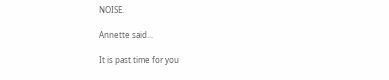NOISE.

Annette said...

It is past time for you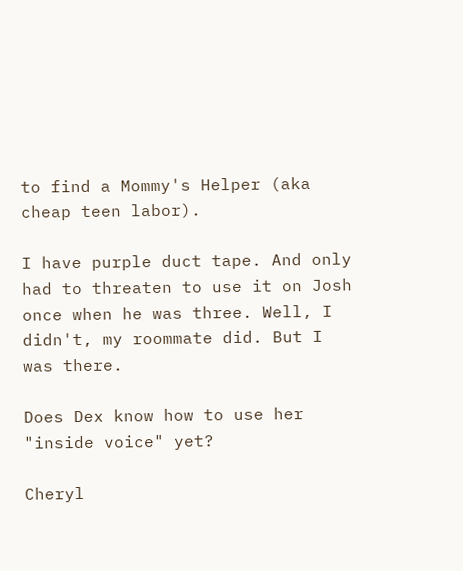to find a Mommy's Helper (aka cheap teen labor).

I have purple duct tape. And only had to threaten to use it on Josh once when he was three. Well, I didn't, my roommate did. But I was there.

Does Dex know how to use her "inside voice" yet?

Cheryl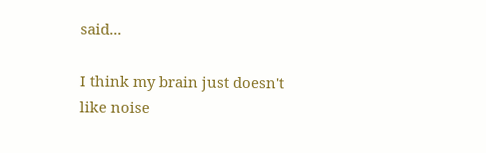said...

I think my brain just doesn't like noise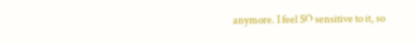anymore. I feel SO sensitive to it, so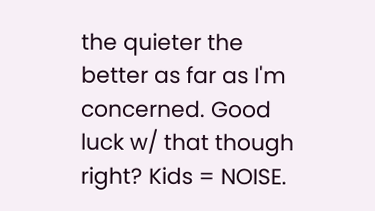the quieter the better as far as I'm concerned. Good luck w/ that though right? Kids = NOISE.